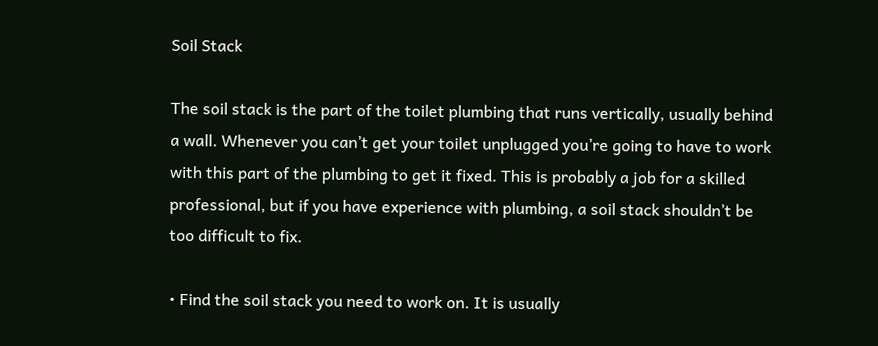Soil Stack

The soil stack is the part of the toilet plumbing that runs vertically, usually behind a wall. Whenever you can’t get your toilet unplugged you’re going to have to work with this part of the plumbing to get it fixed. This is probably a job for a skilled professional, but if you have experience with plumbing, a soil stack shouldn’t be too difficult to fix.

• Find the soil stack you need to work on. It is usually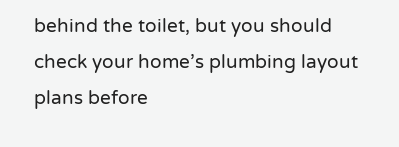behind the toilet, but you should check your home’s plumbing layout plans before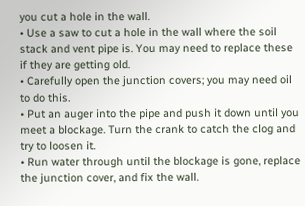you cut a hole in the wall.
• Use a saw to cut a hole in the wall where the soil stack and vent pipe is. You may need to replace these if they are getting old.
• Carefully open the junction covers; you may need oil to do this.
• Put an auger into the pipe and push it down until you meet a blockage. Turn the crank to catch the clog and try to loosen it.
• Run water through until the blockage is gone, replace the junction cover, and fix the wall.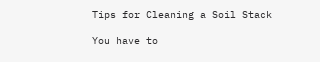Tips for Cleaning a Soil Stack

You have to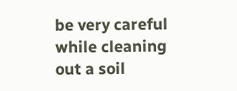be very careful while cleaning out a soil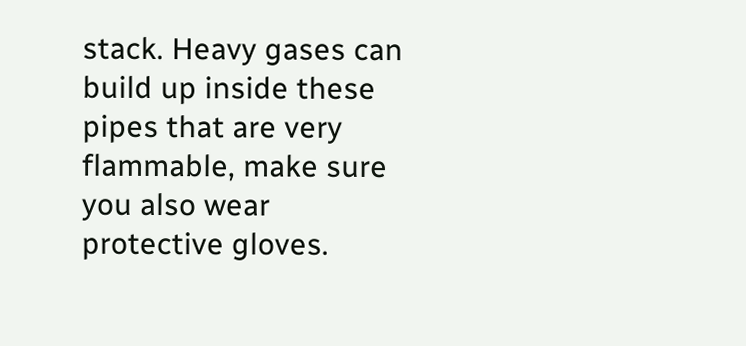stack. Heavy gases can build up inside these pipes that are very flammable, make sure you also wear protective gloves.